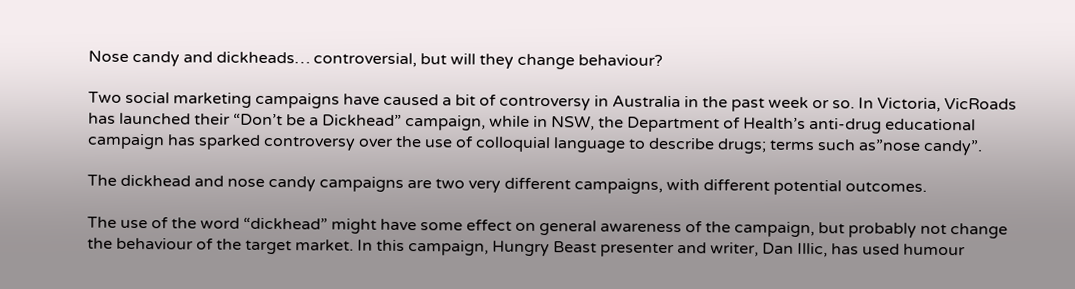Nose candy and dickheads… controversial, but will they change behaviour?

Two social marketing campaigns have caused a bit of controversy in Australia in the past week or so. In Victoria, VicRoads has launched their “Don’t be a Dickhead” campaign, while in NSW, the Department of Health’s anti-drug educational campaign has sparked controversy over the use of colloquial language to describe drugs; terms such as”nose candy”.

The dickhead and nose candy campaigns are two very different campaigns, with different potential outcomes.

The use of the word “dickhead” might have some effect on general awareness of the campaign, but probably not change the behaviour of the target market. In this campaign, Hungry Beast presenter and writer, Dan Illic, has used humour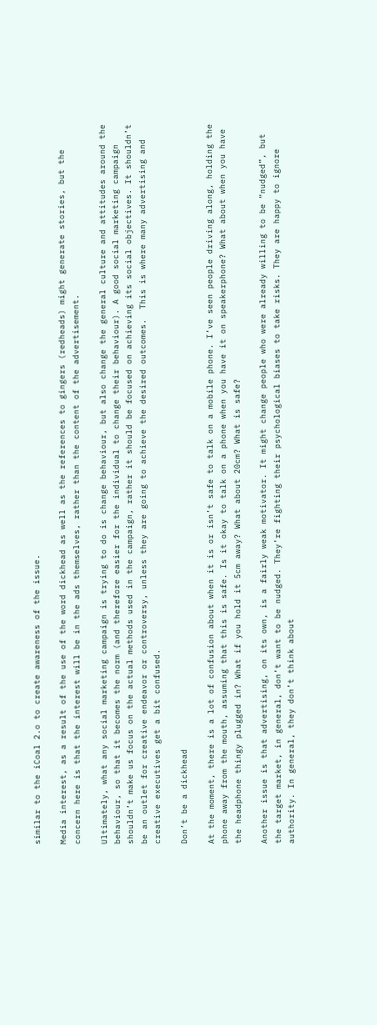similar to the iCoal 2.o to create awareness of the issue.

Media interest, as a result of the use of the word dickhead as well as the references to gingers (redheads) might generate stories, but the concern here is that the interest will be in the ads themselves, rather than the content of the advertisement.

Ultimately, what any social marketing campaign is trying to do is change behaviour, but also change the general culture and attitudes around the behaviour, so that it becomes the norm (and therefore easier for the individual to change their behaviour). A good social marketing campaign shouldn’t make us focus on the actual methods used in the campaign, rather it should be focused on achieving its social objectives. It shouldn’t be an outlet for creative endeavor or controversy, unless they are going to achieve the desired outcomes.  This is where many advertising and creative executives get a bit confused.

Don’t be a dickhead

At the moment, there is a lot of confusion about when it is or isn’t safe to talk on a mobile phone. I’ve seen people driving along, holding the phone away from the mouth, assuming that this is safe. Is it okay to talk on a phone when you have it on speakerphone? What about when you have the headphone thingy plugged in? What if you hold it 5cm away? What about 20cm? What is safe?

Another issue is that advertising, on its own, is a fairly weak motivator. It might change people who were already willing to be “nudged”, but the target market, in general, don’t want to be nudged. They’re fighting their psychological biases to take risks. They are happy to ignore authority. In general, they don’t think about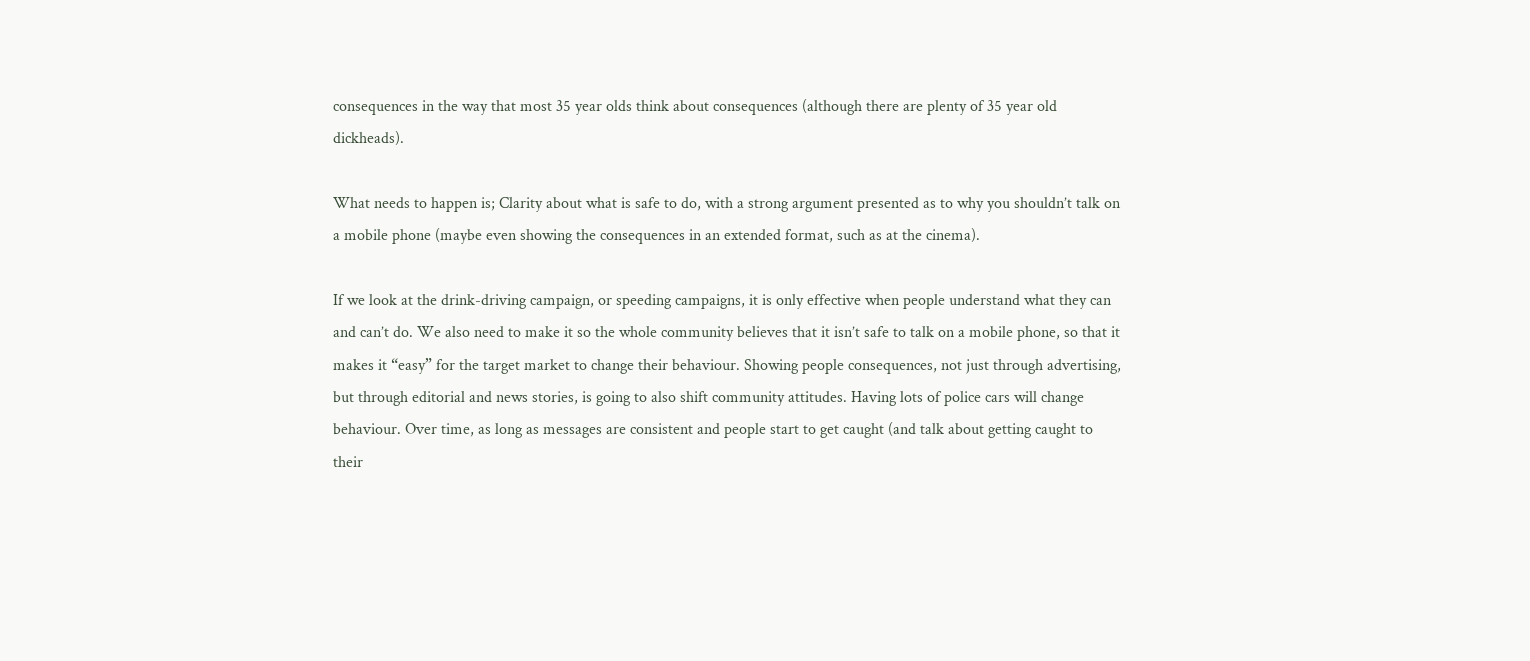consequences in the way that most 35 year olds think about consequences (although there are plenty of 35 year old dickheads).

What needs to happen is; Clarity about what is safe to do, with a strong argument presented as to why you shouldn’t talk on a mobile phone (maybe even showing the consequences in an extended format, such as at the cinema).

If we look at the drink-driving campaign, or speeding campaigns, it is only effective when people understand what they can and can’t do. We also need to make it so the whole community believes that it isn’t safe to talk on a mobile phone, so that it makes it “easy” for the target market to change their behaviour. Showing people consequences, not just through advertising, but through editorial and news stories, is going to also shift community attitudes. Having lots of police cars will change behaviour. Over time, as long as messages are consistent and people start to get caught (and talk about getting caught to their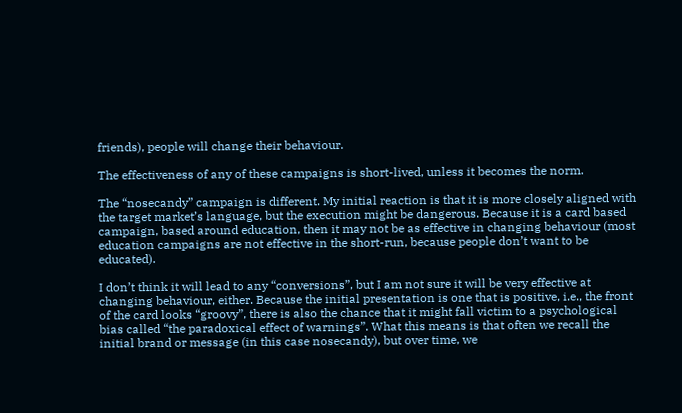friends), people will change their behaviour.

The effectiveness of any of these campaigns is short-lived, unless it becomes the norm.

The “nosecandy” campaign is different. My initial reaction is that it is more closely aligned with the target market’s language, but the execution might be dangerous. Because it is a card based campaign, based around education, then it may not be as effective in changing behaviour (most education campaigns are not effective in the short-run, because people don’t want to be educated).

I don’t think it will lead to any “conversions”, but I am not sure it will be very effective at changing behaviour, either. Because the initial presentation is one that is positive, i.e., the front of the card looks “groovy”, there is also the chance that it might fall victim to a psychological bias called “the paradoxical effect of warnings”. What this means is that often we recall the initial brand or message (in this case nosecandy), but over time, we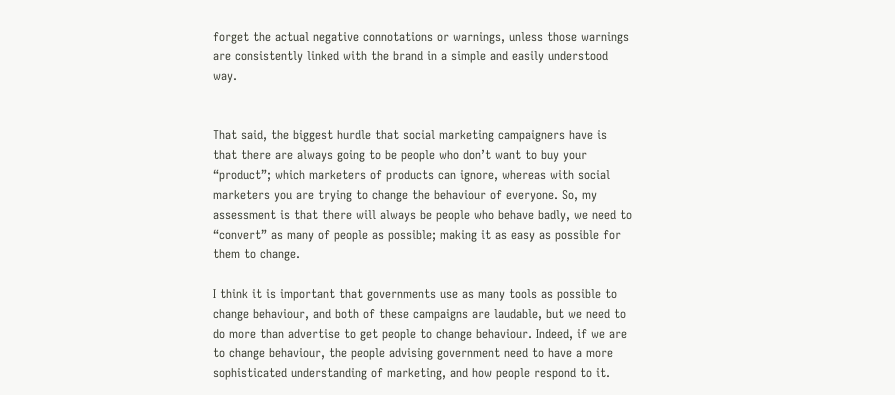forget the actual negative connotations or warnings, unless those warnings are consistently linked with the brand in a simple and easily understood way.


That said, the biggest hurdle that social marketing campaigners have is that there are always going to be people who don’t want to buy your “product”; which marketers of products can ignore, whereas with social marketers you are trying to change the behaviour of everyone. So, my assessment is that there will always be people who behave badly, we need to “convert” as many of people as possible; making it as easy as possible for them to change.

I think it is important that governments use as many tools as possible to change behaviour, and both of these campaigns are laudable, but we need to do more than advertise to get people to change behaviour. Indeed, if we are to change behaviour, the people advising government need to have a more sophisticated understanding of marketing, and how people respond to it.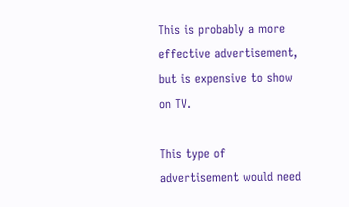This is probably a more effective advertisement, but is expensive to show on TV.

This type of advertisement would need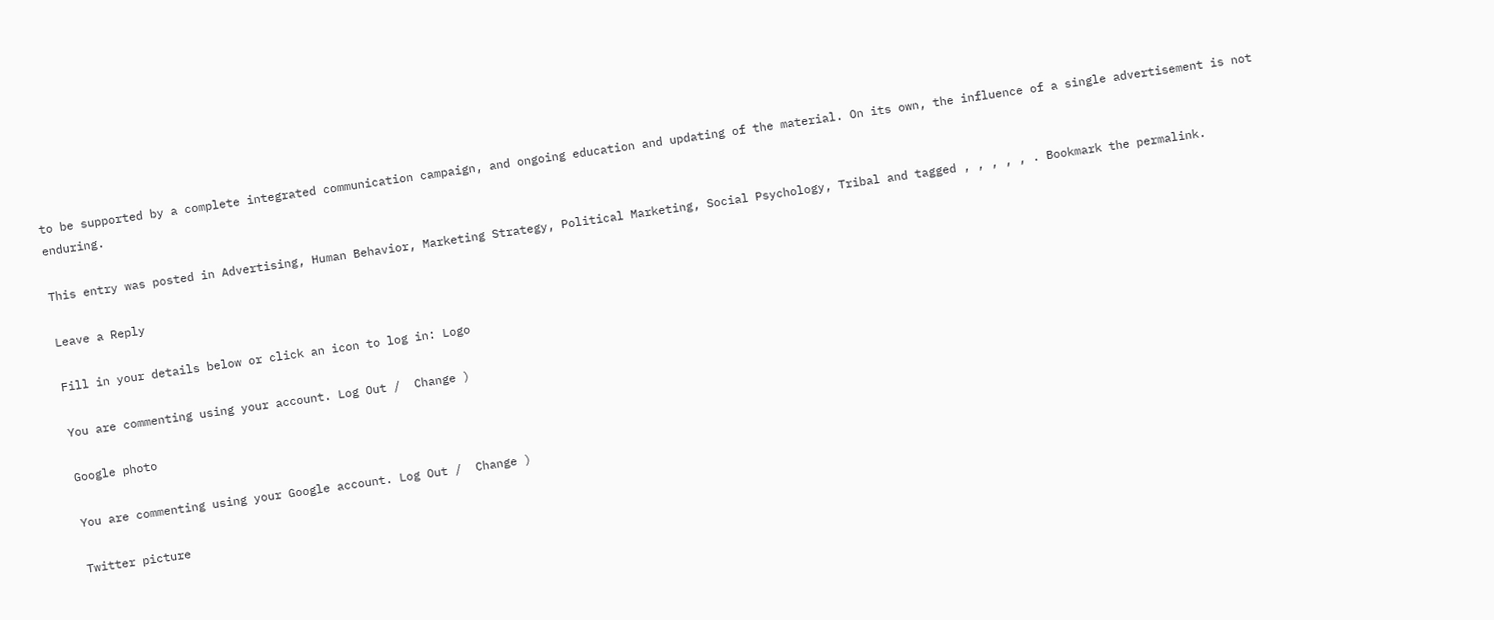to be supported by a complete integrated communication campaign, and ongoing education and updating of the material. On its own, the influence of a single advertisement is not enduring.

This entry was posted in Advertising, Human Behavior, Marketing Strategy, Political Marketing, Social Psychology, Tribal and tagged , , , , , . Bookmark the permalink.

Leave a Reply

Fill in your details below or click an icon to log in: Logo

You are commenting using your account. Log Out /  Change )

Google photo

You are commenting using your Google account. Log Out /  Change )

Twitter picture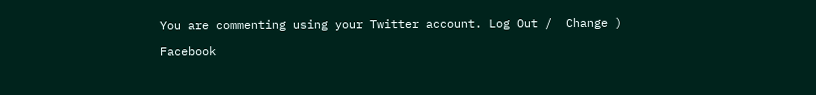You are commenting using your Twitter account. Log Out /  Change )

Facebook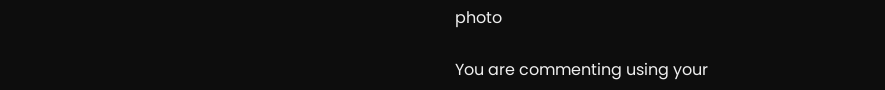photo

You are commenting using your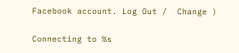Facebook account. Log Out /  Change )

Connecting to %s